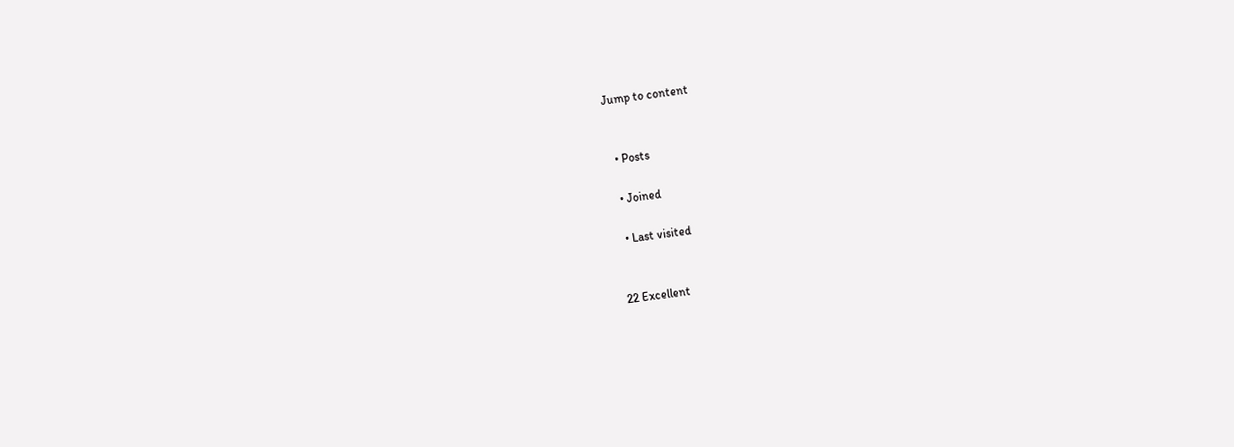Jump to content


  • Posts

  • Joined

  • Last visited


22 Excellent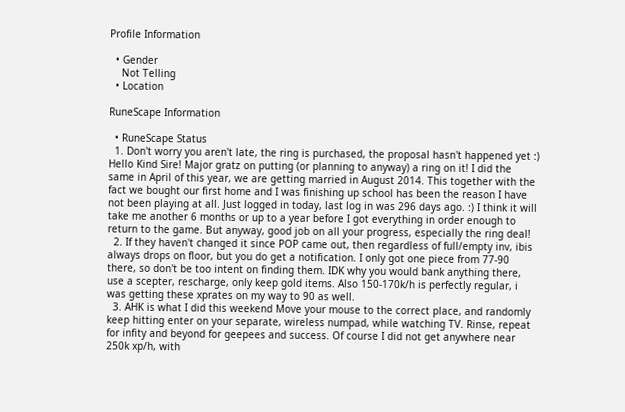Profile Information

  • Gender
    Not Telling
  • Location

RuneScape Information

  • RuneScape Status
  1. Don't worry you aren't late, the ring is purchased, the proposal hasn't happened yet :) Hello Kind Sire! Major gratz on putting (or planning to anyway) a ring on it! I did the same in April of this year, we are getting married in August 2014. This together with the fact we bought our first home and I was finishing up school has been the reason I have not been playing at all. Just logged in today, last log in was 296 days ago. :) I think it will take me another 6 months or up to a year before I got everything in order enough to return to the game. But anyway, good job on all your progress, especially the ring deal!
  2. If they haven't changed it since POP came out, then regardless of full/empty inv, ibis always drops on floor, but you do get a notification. I only got one piece from 77-90 there, so don't be too intent on finding them. IDK why you would bank anything there, use a scepter, rescharge, only keep gold items. Also 150-170k/h is perfectly regular, i was getting these xprates on my way to 90 as well.
  3. AHK is what I did this weekend Move your mouse to the correct place, and randomly keep hitting enter on your separate, wireless numpad, while watching TV. Rinse, repeat for infity and beyond for geepees and success. Of course I did not get anywhere near 250k xp/h, with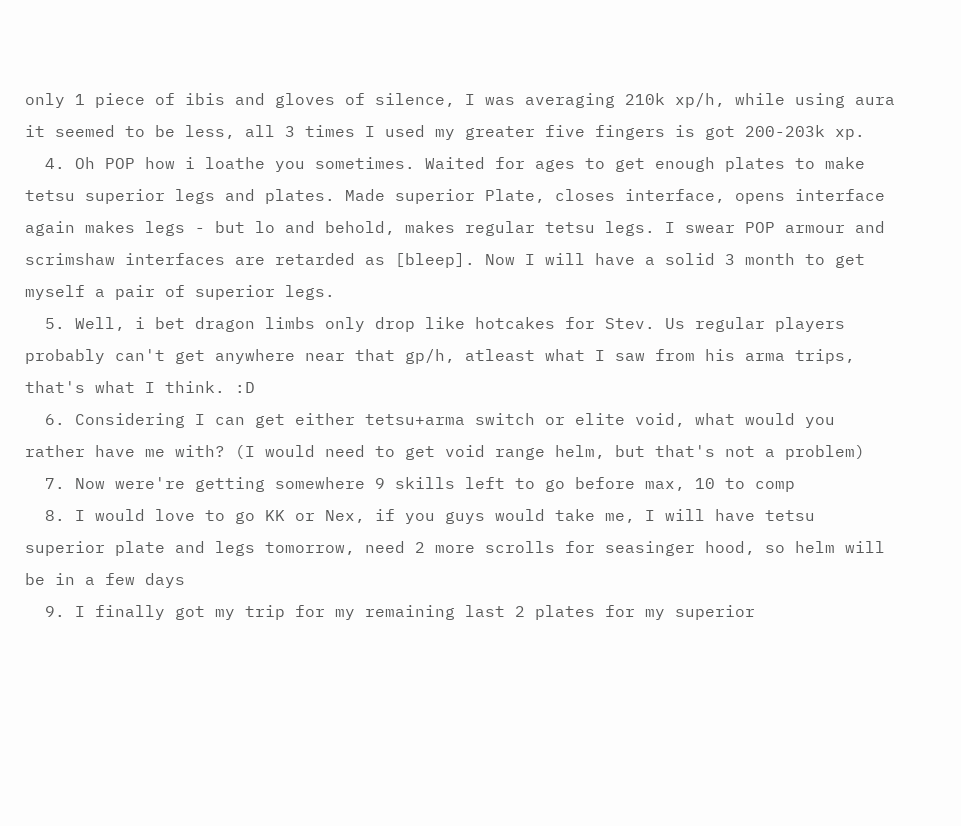only 1 piece of ibis and gloves of silence, I was averaging 210k xp/h, while using aura it seemed to be less, all 3 times I used my greater five fingers is got 200-203k xp.
  4. Oh POP how i loathe you sometimes. Waited for ages to get enough plates to make tetsu superior legs and plates. Made superior Plate, closes interface, opens interface again makes legs - but lo and behold, makes regular tetsu legs. I swear POP armour and scrimshaw interfaces are retarded as [bleep]. Now I will have a solid 3 month to get myself a pair of superior legs.
  5. Well, i bet dragon limbs only drop like hotcakes for Stev. Us regular players probably can't get anywhere near that gp/h, atleast what I saw from his arma trips, that's what I think. :D
  6. Considering I can get either tetsu+arma switch or elite void, what would you rather have me with? (I would need to get void range helm, but that's not a problem)
  7. Now were're getting somewhere 9 skills left to go before max, 10 to comp
  8. I would love to go KK or Nex, if you guys would take me, I will have tetsu superior plate and legs tomorrow, need 2 more scrolls for seasinger hood, so helm will be in a few days
  9. I finally got my trip for my remaining last 2 plates for my superior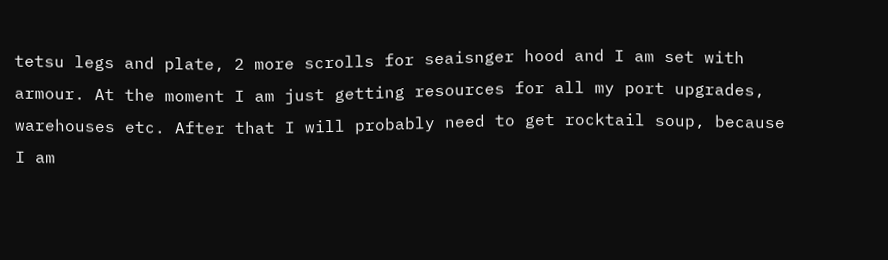tetsu legs and plate, 2 more scrolls for seaisnger hood and I am set with armour. At the moment I am just getting resources for all my port upgrades, warehouses etc. After that I will probably need to get rocktail soup, because I am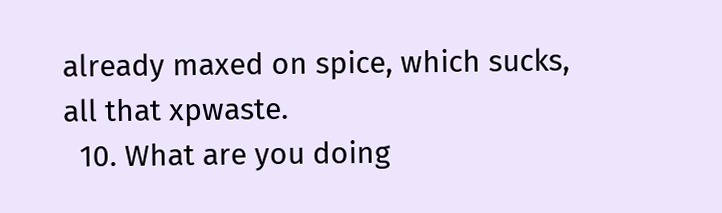already maxed on spice, which sucks, all that xpwaste.
  10. What are you doing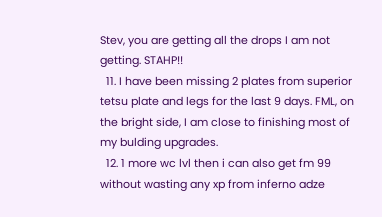Stev, you are getting all the drops I am not getting. STAHP!!
  11. I have been missing 2 plates from superior tetsu plate and legs for the last 9 days. FML, on the bright side, I am close to finishing most of my bulding upgrades.
  12. 1 more wc lvl then i can also get fm 99 without wasting any xp from inferno adze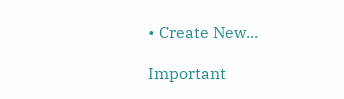• Create New...

Important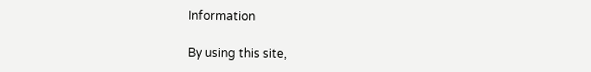Information

By using this site,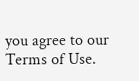you agree to our Terms of Use.